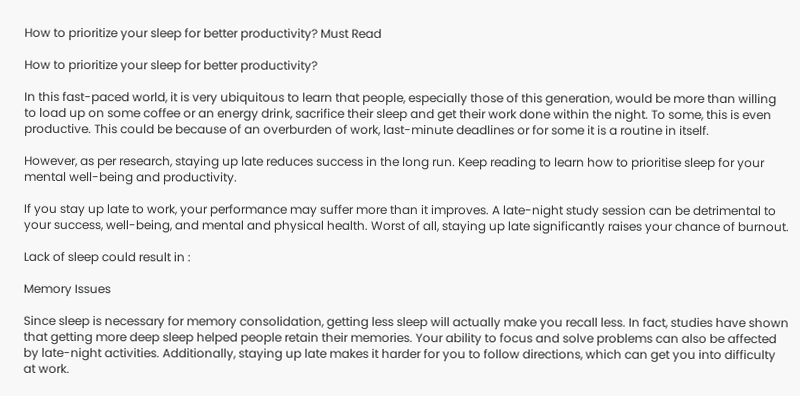How to prioritize your sleep for better productivity? Must Read

How to prioritize your sleep for better productivity?

In this fast-paced world, it is very ubiquitous to learn that people, especially those of this generation, would be more than willing to load up on some coffee or an energy drink, sacrifice their sleep and get their work done within the night. To some, this is even productive. This could be because of an overburden of work, last-minute deadlines or for some it is a routine in itself.

However, as per research, staying up late reduces success in the long run. Keep reading to learn how to prioritise sleep for your mental well-being and productivity.

If you stay up late to work, your performance may suffer more than it improves. A late-night study session can be detrimental to your success, well-being, and mental and physical health. Worst of all, staying up late significantly raises your chance of burnout.

Lack of sleep could result in :

Memory Issues

Since sleep is necessary for memory consolidation, getting less sleep will actually make you recall less. In fact, studies have shown that getting more deep sleep helped people retain their memories. Your ability to focus and solve problems can also be affected by late-night activities. Additionally, staying up late makes it harder for you to follow directions, which can get you into difficulty at work.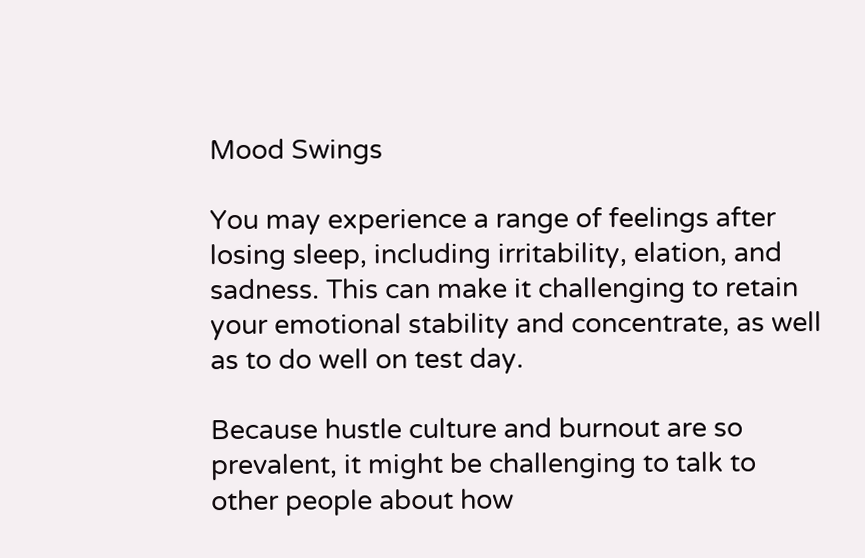Mood Swings

You may experience a range of feelings after losing sleep, including irritability, elation, and sadness. This can make it challenging to retain your emotional stability and concentrate, as well as to do well on test day.

Because hustle culture and burnout are so prevalent, it might be challenging to talk to other people about how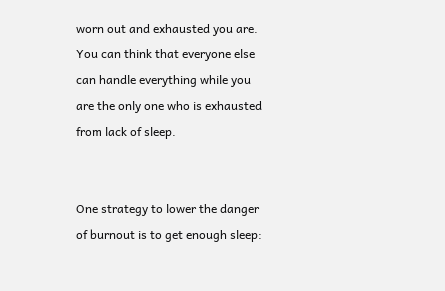worn out and exhausted you are. You can think that everyone else can handle everything while you are the only one who is exhausted from lack of sleep.


One strategy to lower the danger of burnout is to get enough sleep: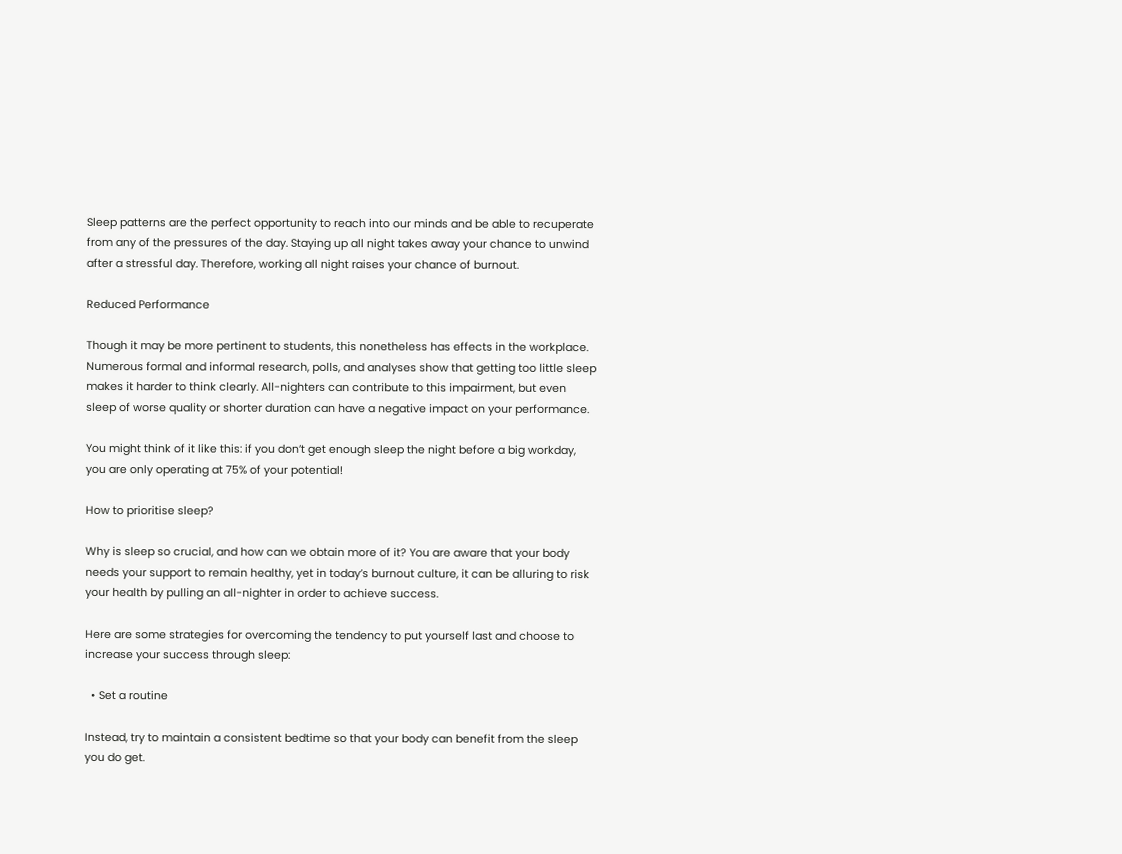Sleep patterns are the perfect opportunity to reach into our minds and be able to recuperate from any of the pressures of the day. Staying up all night takes away your chance to unwind after a stressful day. Therefore, working all night raises your chance of burnout.

Reduced Performance

Though it may be more pertinent to students, this nonetheless has effects in the workplace. Numerous formal and informal research, polls, and analyses show that getting too little sleep makes it harder to think clearly. All-nighters can contribute to this impairment, but even sleep of worse quality or shorter duration can have a negative impact on your performance.

You might think of it like this: if you don’t get enough sleep the night before a big workday, you are only operating at 75% of your potential!

How to prioritise sleep?

Why is sleep so crucial, and how can we obtain more of it? You are aware that your body needs your support to remain healthy, yet in today’s burnout culture, it can be alluring to risk your health by pulling an all-nighter in order to achieve success.

Here are some strategies for overcoming the tendency to put yourself last and choose to increase your success through sleep:

  • Set a routine

Instead, try to maintain a consistent bedtime so that your body can benefit from the sleep you do get.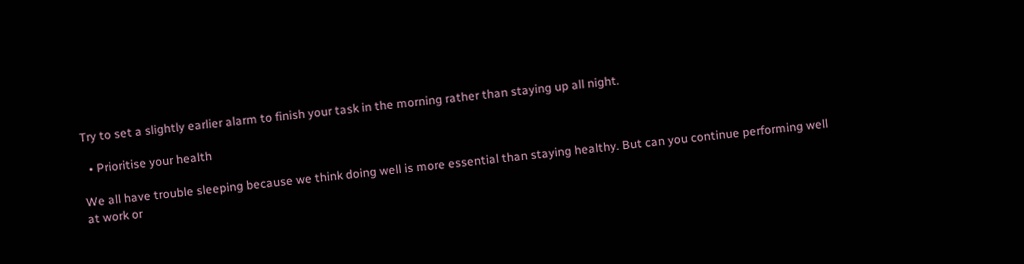Try to set a slightly earlier alarm to finish your task in the morning rather than staying up all night.

  • Prioritise your health

We all have trouble sleeping because we think doing well is more essential than staying healthy. But can you continue performing well at work or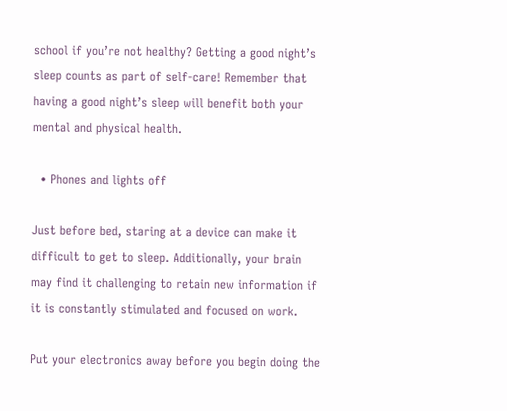school if you’re not healthy? Getting a good night’s sleep counts as part of self-care! Remember that having a good night’s sleep will benefit both your mental and physical health.

  • Phones and lights off

Just before bed, staring at a device can make it difficult to get to sleep. Additionally, your brain may find it challenging to retain new information if it is constantly stimulated and focused on work.

Put your electronics away before you begin doing the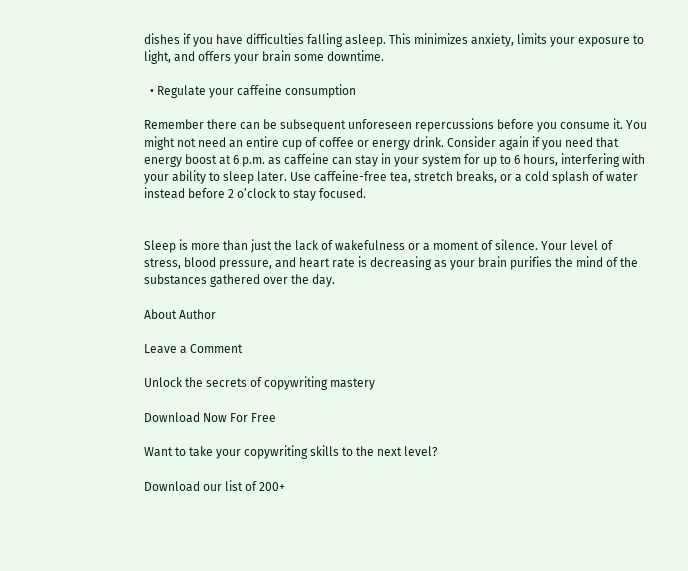dishes if you have difficulties falling asleep. This minimizes anxiety, limits your exposure to light, and offers your brain some downtime.

  • Regulate your caffeine consumption

Remember there can be subsequent unforeseen repercussions before you consume it. You might not need an entire cup of coffee or energy drink. Consider again if you need that energy boost at 6 p.m. as caffeine can stay in your system for up to 6 hours, interfering with your ability to sleep later. Use caffeine-free tea, stretch breaks, or a cold splash of water instead before 2 o’clock to stay focused.


Sleep is more than just the lack of wakefulness or a moment of silence. Your level of stress, blood pressure, and heart rate is decreasing as your brain purifies the mind of the substances gathered over the day.

About Author

Leave a Comment

Unlock the secrets of copywriting mastery

Download Now For Free

Want to take your copywriting skills to the next level?

Download our list of 200+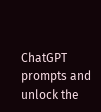ChatGPT prompts and unlock the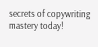secrets of copywriting mastery today!